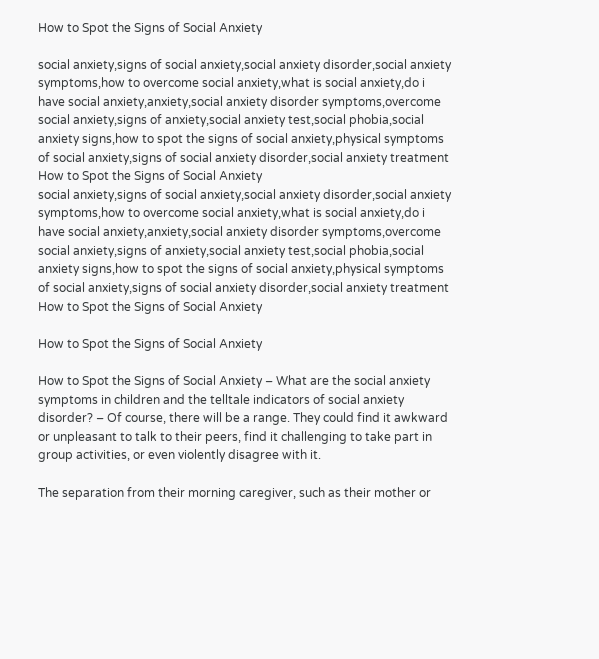How to Spot the Signs of Social Anxiety

social anxiety,signs of social anxiety,social anxiety disorder,social anxiety symptoms,how to overcome social anxiety,what is social anxiety,do i have social anxiety,anxiety,social anxiety disorder symptoms,overcome social anxiety,signs of anxiety,social anxiety test,social phobia,social anxiety signs,how to spot the signs of social anxiety,physical symptoms of social anxiety,signs of social anxiety disorder,social anxiety treatment
How to Spot the Signs of Social Anxiety
social anxiety,signs of social anxiety,social anxiety disorder,social anxiety symptoms,how to overcome social anxiety,what is social anxiety,do i have social anxiety,anxiety,social anxiety disorder symptoms,overcome social anxiety,signs of anxiety,social anxiety test,social phobia,social anxiety signs,how to spot the signs of social anxiety,physical symptoms of social anxiety,signs of social anxiety disorder,social anxiety treatment
How to Spot the Signs of Social Anxiety

How to Spot the Signs of Social Anxiety

How to Spot the Signs of Social Anxiety – What are the social anxiety symptoms in children and the telltale indicators of social anxiety disorder? – Of course, there will be a range. They could find it awkward or unpleasant to talk to their peers, find it challenging to take part in group activities, or even violently disagree with it.

The separation from their morning caregiver, such as their mother or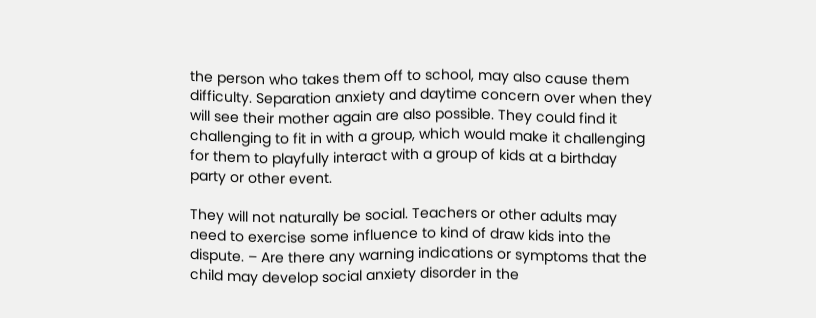the person who takes them off to school, may also cause them difficulty. Separation anxiety and daytime concern over when they will see their mother again are also possible. They could find it challenging to fit in with a group, which would make it challenging for them to playfully interact with a group of kids at a birthday party or other event.

They will not naturally be social. Teachers or other adults may need to exercise some influence to kind of draw kids into the dispute. – Are there any warning indications or symptoms that the child may develop social anxiety disorder in the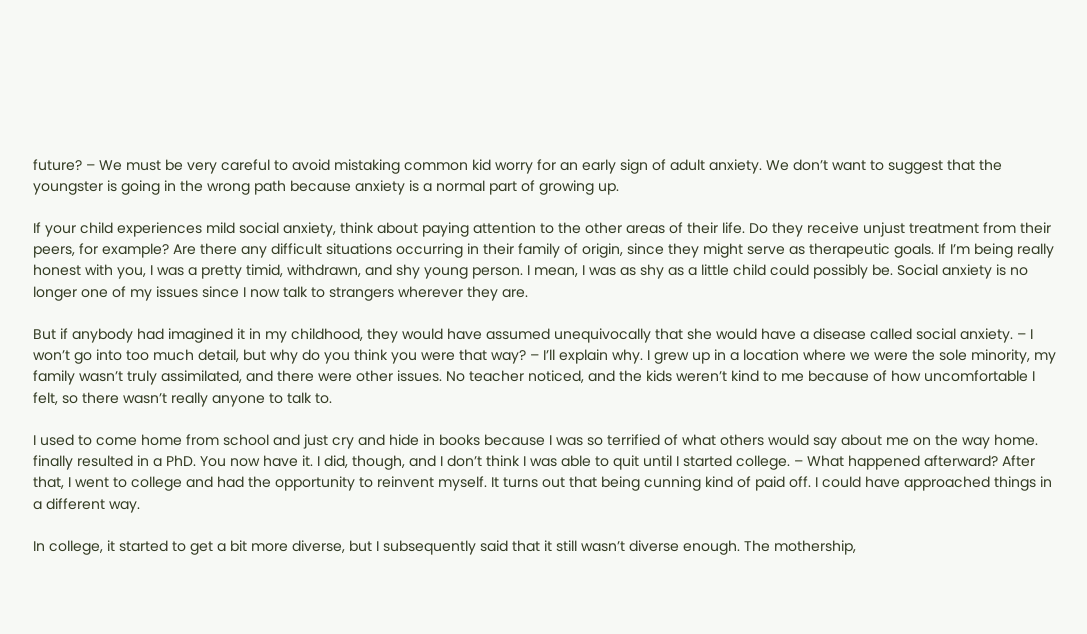future? – We must be very careful to avoid mistaking common kid worry for an early sign of adult anxiety. We don’t want to suggest that the youngster is going in the wrong path because anxiety is a normal part of growing up.

If your child experiences mild social anxiety, think about paying attention to the other areas of their life. Do they receive unjust treatment from their peers, for example? Are there any difficult situations occurring in their family of origin, since they might serve as therapeutic goals. If I’m being really honest with you, I was a pretty timid, withdrawn, and shy young person. I mean, I was as shy as a little child could possibly be. Social anxiety is no longer one of my issues since I now talk to strangers wherever they are.

But if anybody had imagined it in my childhood, they would have assumed unequivocally that she would have a disease called social anxiety. – I won’t go into too much detail, but why do you think you were that way? – I’ll explain why. I grew up in a location where we were the sole minority, my family wasn’t truly assimilated, and there were other issues. No teacher noticed, and the kids weren’t kind to me because of how uncomfortable I felt, so there wasn’t really anyone to talk to.

I used to come home from school and just cry and hide in books because I was so terrified of what others would say about me on the way home. finally resulted in a PhD. You now have it. I did, though, and I don’t think I was able to quit until I started college. – What happened afterward? After that, I went to college and had the opportunity to reinvent myself. It turns out that being cunning kind of paid off. I could have approached things in a different way.

In college, it started to get a bit more diverse, but I subsequently said that it still wasn’t diverse enough. The mothership,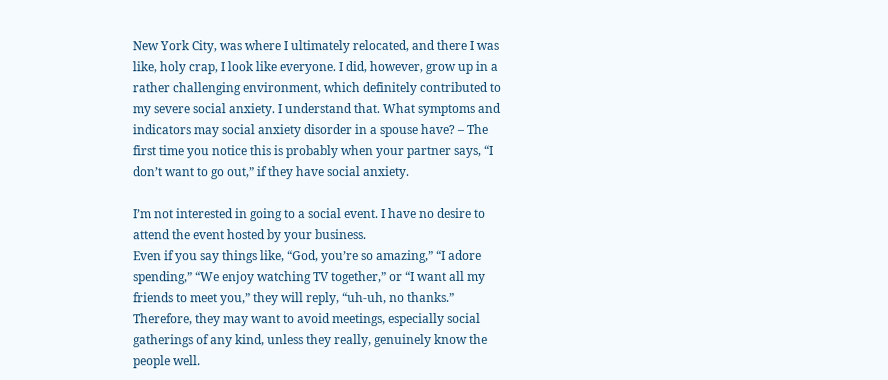New York City, was where I ultimately relocated, and there I was like, holy crap, I look like everyone. I did, however, grow up in a rather challenging environment, which definitely contributed to my severe social anxiety. I understand that. What symptoms and indicators may social anxiety disorder in a spouse have? – The first time you notice this is probably when your partner says, “I don’t want to go out,” if they have social anxiety.

I’m not interested in going to a social event. I have no desire to attend the event hosted by your business.
Even if you say things like, “God, you’re so amazing,” “I adore spending,” “We enjoy watching TV together,” or “I want all my friends to meet you,” they will reply, “uh-uh, no thanks.” Therefore, they may want to avoid meetings, especially social gatherings of any kind, unless they really, genuinely know the people well.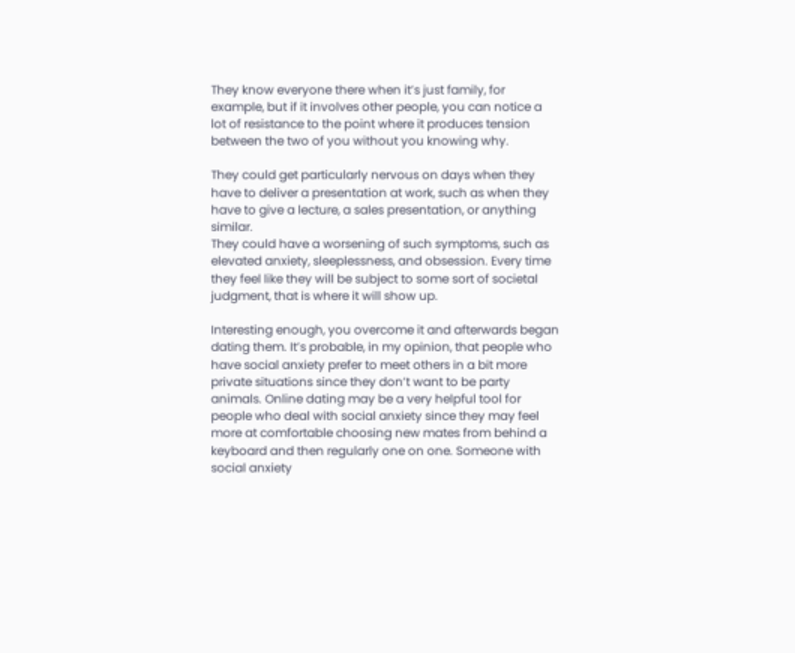They know everyone there when it’s just family, for example, but if it involves other people, you can notice a lot of resistance to the point where it produces tension between the two of you without you knowing why.

They could get particularly nervous on days when they have to deliver a presentation at work, such as when they have to give a lecture, a sales presentation, or anything similar.
They could have a worsening of such symptoms, such as elevated anxiety, sleeplessness, and obsession. Every time they feel like they will be subject to some sort of societal judgment, that is where it will show up.

Interesting enough, you overcome it and afterwards began dating them. It’s probable, in my opinion, that people who have social anxiety prefer to meet others in a bit more private situations since they don’t want to be party animals. Online dating may be a very helpful tool for people who deal with social anxiety since they may feel more at comfortable choosing new mates from behind a keyboard and then regularly one on one. Someone with social anxiety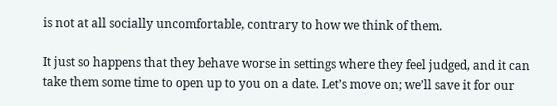is not at all socially uncomfortable, contrary to how we think of them.

It just so happens that they behave worse in settings where they feel judged, and it can take them some time to open up to you on a date. Let’s move on; we’ll save it for our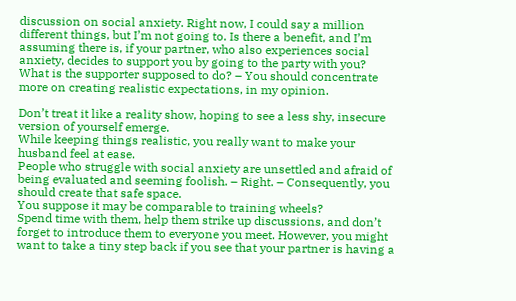discussion on social anxiety. Right now, I could say a million different things, but I’m not going to. Is there a benefit, and I’m assuming there is, if your partner, who also experiences social anxiety, decides to support you by going to the party with you? What is the supporter supposed to do? – You should concentrate more on creating realistic expectations, in my opinion.

Don’t treat it like a reality show, hoping to see a less shy, insecure version of yourself emerge.
While keeping things realistic, you really want to make your husband feel at ease.
People who struggle with social anxiety are unsettled and afraid of being evaluated and seeming foolish. – Right. – Consequently, you should create that safe space.
You suppose it may be comparable to training wheels?
Spend time with them, help them strike up discussions, and don’t forget to introduce them to everyone you meet. However, you might want to take a tiny step back if you see that your partner is having a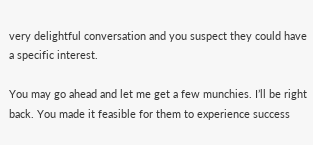very delightful conversation and you suspect they could have a specific interest.

You may go ahead and let me get a few munchies. I’ll be right back. You made it feasible for them to experience success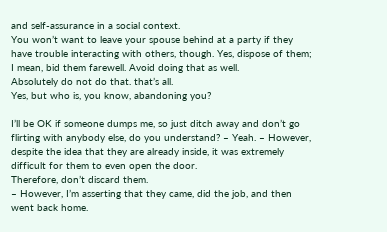and self-assurance in a social context.
You won’t want to leave your spouse behind at a party if they have trouble interacting with others, though. Yes, dispose of them; I mean, bid them farewell. Avoid doing that as well.
Absolutely do not do that. that’s all.
Yes, but who is, you know, abandoning you?

I’ll be OK if someone dumps me, so just ditch away and don’t go flirting with anybody else, do you understand? – Yeah. – However, despite the idea that they are already inside, it was extremely difficult for them to even open the door.
Therefore, don’t discard them.
– However, I’m asserting that they came, did the job, and then went back home.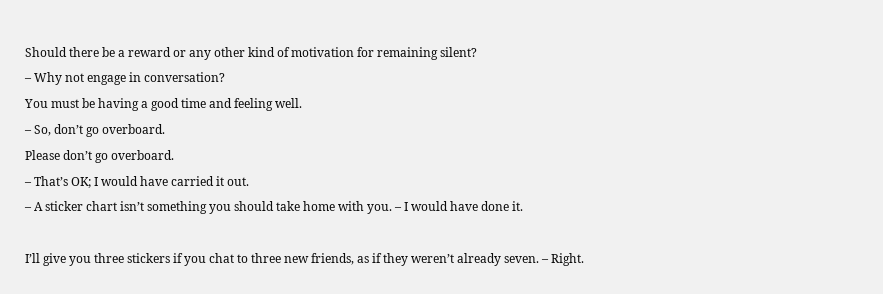Should there be a reward or any other kind of motivation for remaining silent?
– Why not engage in conversation?
You must be having a good time and feeling well.
– So, don’t go overboard.
Please don’t go overboard.
– That’s OK; I would have carried it out.
– A sticker chart isn’t something you should take home with you. – I would have done it.

I’ll give you three stickers if you chat to three new friends, as if they weren’t already seven. – Right.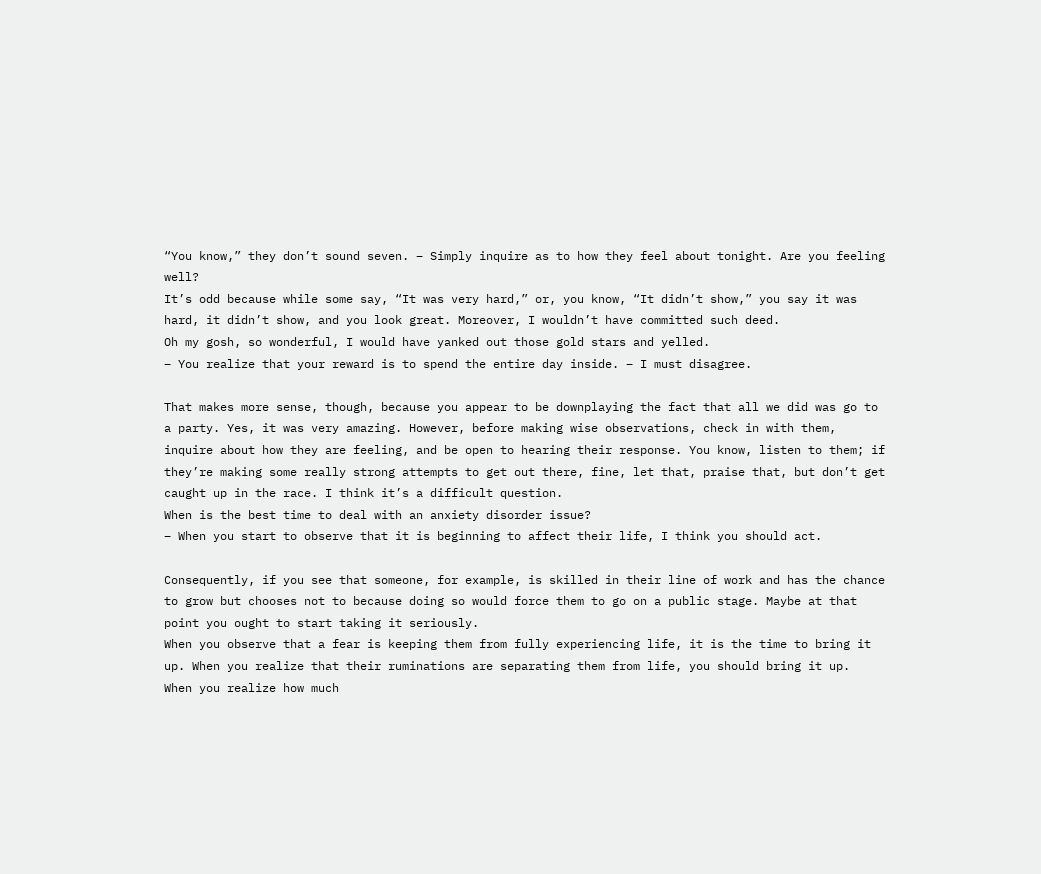“You know,” they don’t sound seven. – Simply inquire as to how they feel about tonight. Are you feeling well?
It’s odd because while some say, “It was very hard,” or, you know, “It didn’t show,” you say it was hard, it didn’t show, and you look great. Moreover, I wouldn’t have committed such deed.
Oh my gosh, so wonderful, I would have yanked out those gold stars and yelled.
– You realize that your reward is to spend the entire day inside. – I must disagree.

That makes more sense, though, because you appear to be downplaying the fact that all we did was go to a party. Yes, it was very amazing. However, before making wise observations, check in with them, inquire about how they are feeling, and be open to hearing their response. You know, listen to them; if they’re making some really strong attempts to get out there, fine, let that, praise that, but don’t get caught up in the race. I think it’s a difficult question.
When is the best time to deal with an anxiety disorder issue?
– When you start to observe that it is beginning to affect their life, I think you should act.

Consequently, if you see that someone, for example, is skilled in their line of work and has the chance to grow but chooses not to because doing so would force them to go on a public stage. Maybe at that point you ought to start taking it seriously.
When you observe that a fear is keeping them from fully experiencing life, it is the time to bring it up. When you realize that their ruminations are separating them from life, you should bring it up.
When you realize how much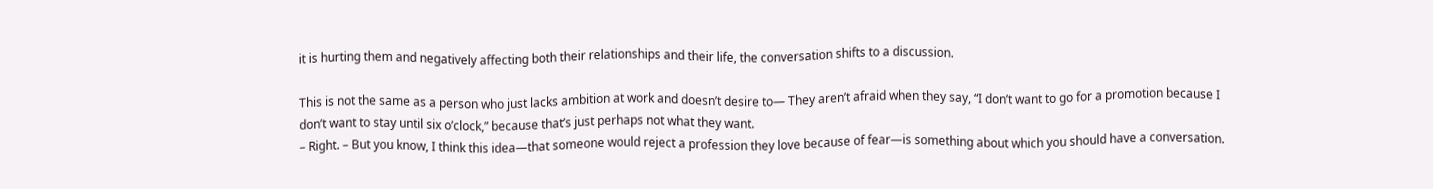it is hurting them and negatively affecting both their relationships and their life, the conversation shifts to a discussion.

This is not the same as a person who just lacks ambition at work and doesn’t desire to— They aren’t afraid when they say, “I don’t want to go for a promotion because I don’t want to stay until six o’clock,” because that’s just perhaps not what they want.
– Right. – But you know, I think this idea—that someone would reject a profession they love because of fear—is something about which you should have a conversation.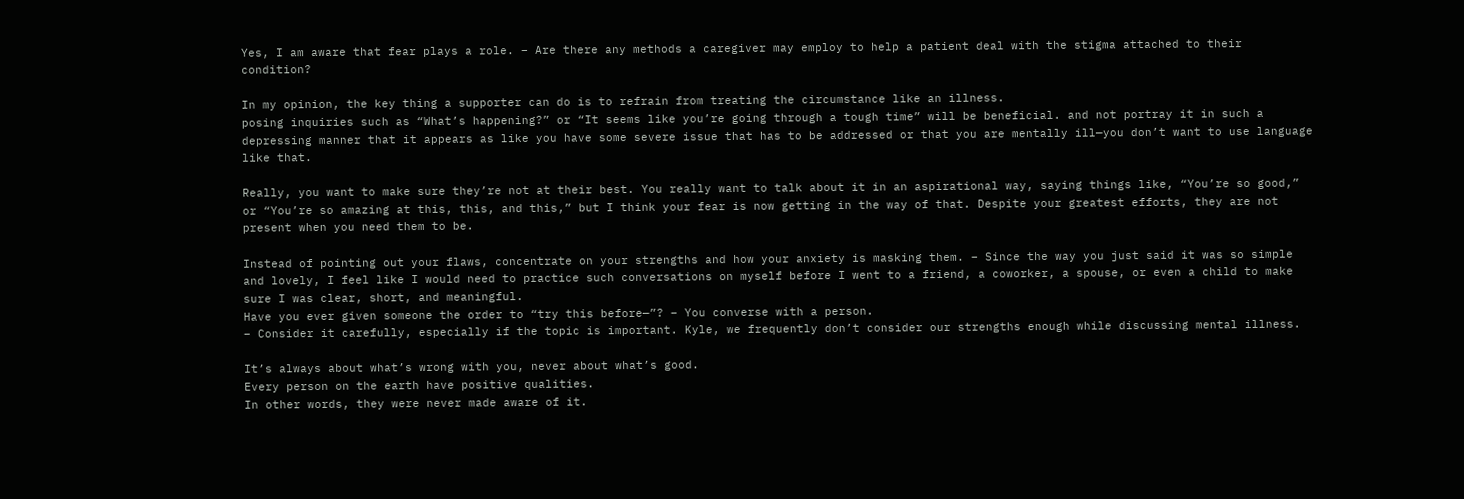Yes, I am aware that fear plays a role. – Are there any methods a caregiver may employ to help a patient deal with the stigma attached to their condition?

In my opinion, the key thing a supporter can do is to refrain from treating the circumstance like an illness.
posing inquiries such as “What’s happening?” or “It seems like you’re going through a tough time” will be beneficial. and not portray it in such a depressing manner that it appears as like you have some severe issue that has to be addressed or that you are mentally ill—you don’t want to use language like that.

Really, you want to make sure they’re not at their best. You really want to talk about it in an aspirational way, saying things like, “You’re so good,” or “You’re so amazing at this, this, and this,” but I think your fear is now getting in the way of that. Despite your greatest efforts, they are not present when you need them to be.

Instead of pointing out your flaws, concentrate on your strengths and how your anxiety is masking them. – Since the way you just said it was so simple and lovely, I feel like I would need to practice such conversations on myself before I went to a friend, a coworker, a spouse, or even a child to make sure I was clear, short, and meaningful.
Have you ever given someone the order to “try this before—”? – You converse with a person.
– Consider it carefully, especially if the topic is important. Kyle, we frequently don’t consider our strengths enough while discussing mental illness.

It’s always about what’s wrong with you, never about what’s good.
Every person on the earth have positive qualities.
In other words, they were never made aware of it.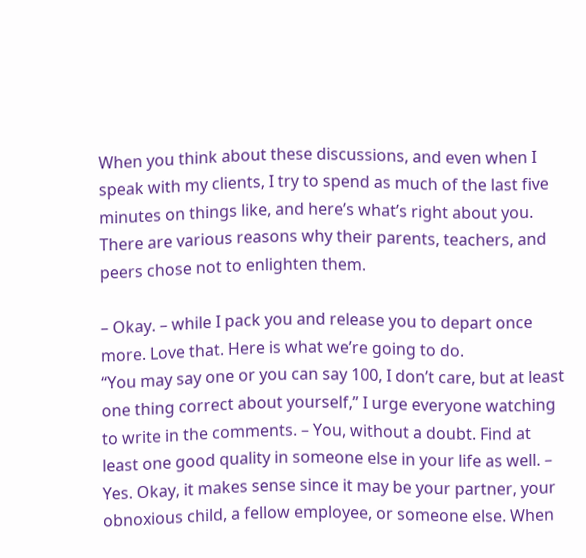When you think about these discussions, and even when I speak with my clients, I try to spend as much of the last five minutes on things like, and here’s what’s right about you. There are various reasons why their parents, teachers, and peers chose not to enlighten them.

– Okay. – while I pack you and release you to depart once more. Love that. Here is what we’re going to do.
“You may say one or you can say 100, I don’t care, but at least one thing correct about yourself,” I urge everyone watching to write in the comments. – You, without a doubt. Find at least one good quality in someone else in your life as well. – Yes. Okay, it makes sense since it may be your partner, your obnoxious child, a fellow employee, or someone else. When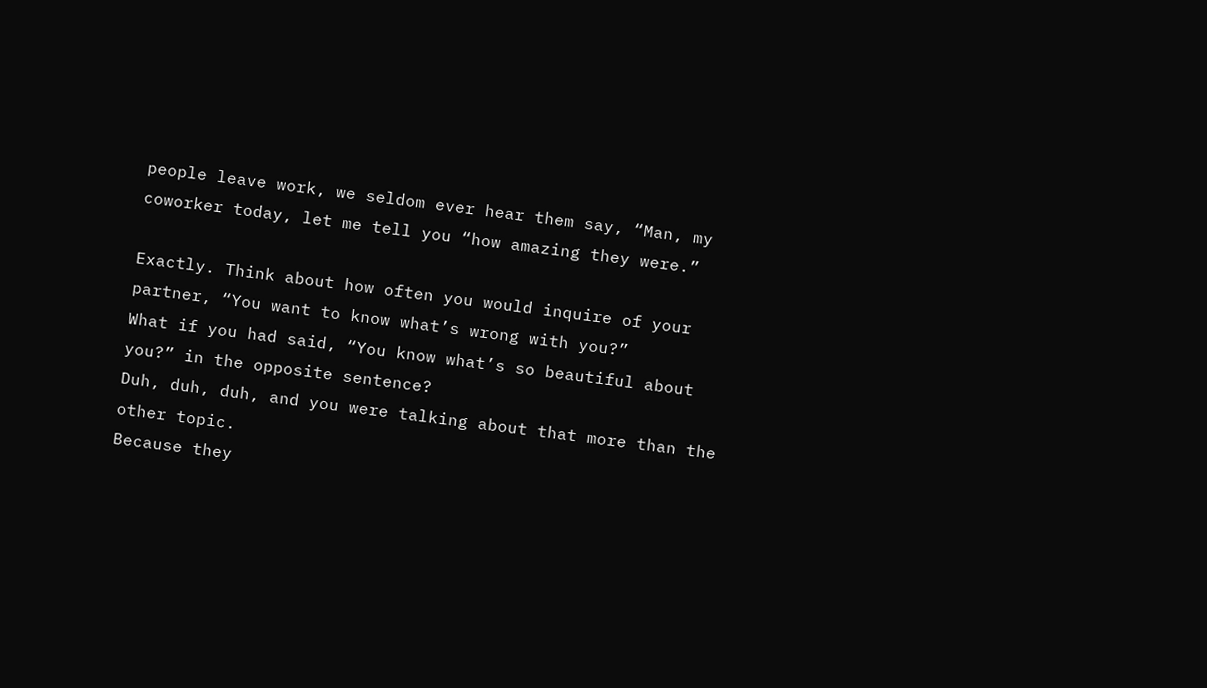people leave work, we seldom ever hear them say, “Man, my coworker today, let me tell you “how amazing they were.”

Exactly. Think about how often you would inquire of your partner, “You want to know what’s wrong with you?”
What if you had said, “You know what’s so beautiful about you?” in the opposite sentence?
Duh, duh, duh, and you were talking about that more than the other topic.
Because they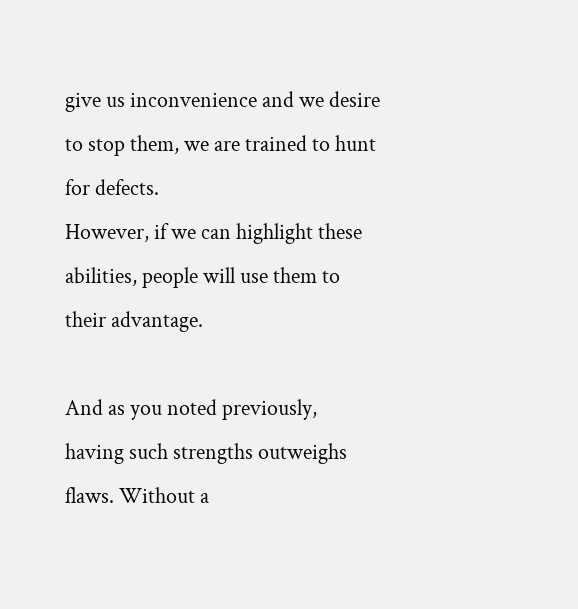give us inconvenience and we desire to stop them, we are trained to hunt for defects.
However, if we can highlight these abilities, people will use them to their advantage.

And as you noted previously, having such strengths outweighs flaws. Without a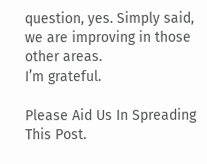question, yes. Simply said, we are improving in those other areas.
I’m grateful.

Please Aid Us In Spreading This Post.